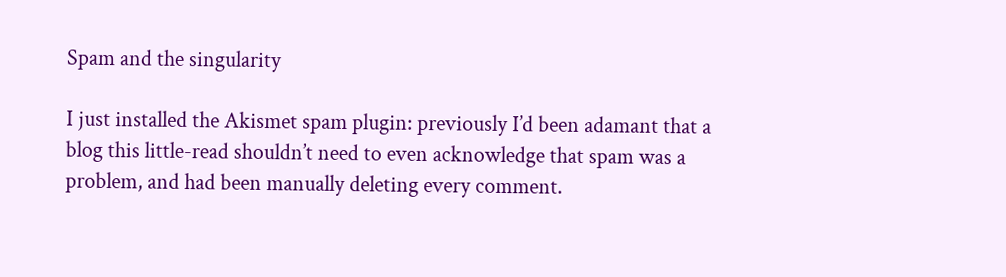Spam and the singularity

I just installed the Akismet spam plugin: previously I’d been adamant that a blog this little-read shouldn’t need to even acknowledge that spam was a problem, and had been manually deleting every comment.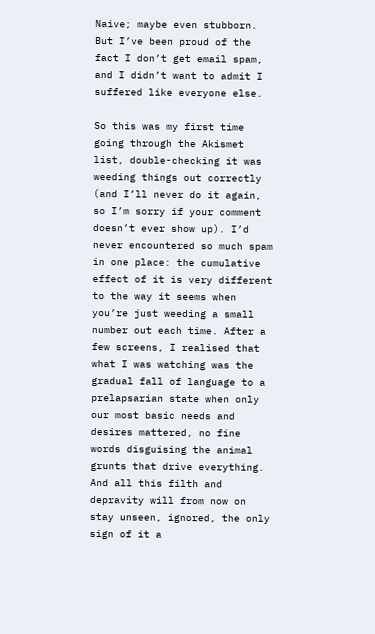Naive; maybe even stubborn. But I’ve been proud of the fact I don’t get email spam, and I didn’t want to admit I suffered like everyone else.

So this was my first time going through the Akismet list, double-checking it was weeding things out correctly (and I’ll never do it again, so I’m sorry if your comment doesn’t ever show up). I’d never encountered so much spam in one place: the cumulative effect of it is very different to the way it seems when you’re just weeding a small number out each time. After a few screens, I realised that what I was watching was the gradual fall of language to a prelapsarian state when only our most basic needs and desires mattered, no fine words disguising the animal grunts that drive everything. And all this filth and depravity will from now on stay unseen, ignored, the only sign of it a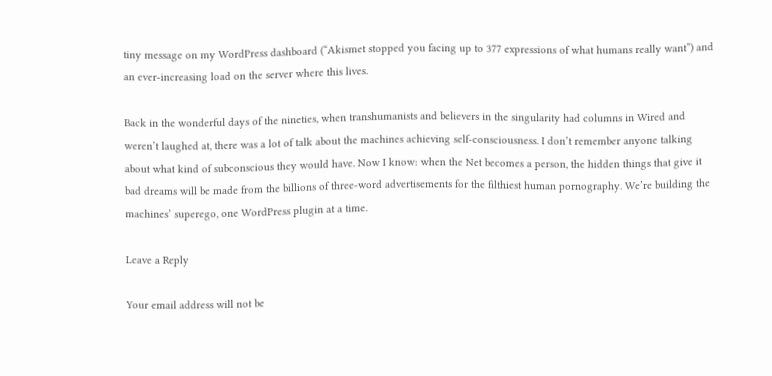tiny message on my WordPress dashboard (“Akismet stopped you facing up to 377 expressions of what humans really want”) and an ever-increasing load on the server where this lives.

Back in the wonderful days of the nineties, when transhumanists and believers in the singularity had columns in Wired and weren’t laughed at, there was a lot of talk about the machines achieving self-consciousness. I don’t remember anyone talking about what kind of subconscious they would have. Now I know: when the Net becomes a person, the hidden things that give it bad dreams will be made from the billions of three-word advertisements for the filthiest human pornography. We’re building the machines’ superego, one WordPress plugin at a time.

Leave a Reply

Your email address will not be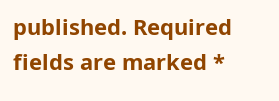published. Required fields are marked *